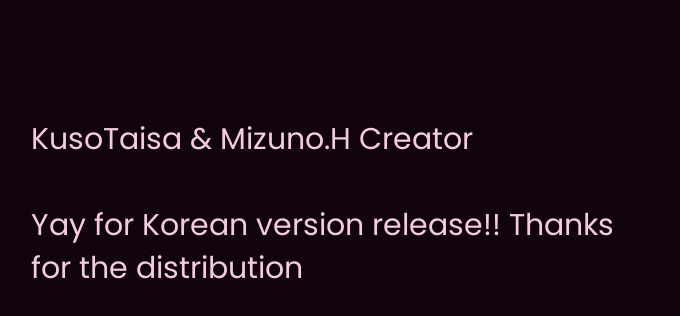KusoTaisa & Mizuno.H Creator

Yay for Korean version release!! Thanks for the distribution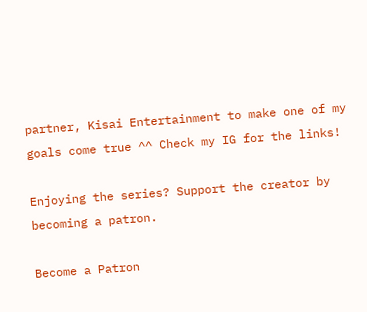partner, Kisai Entertainment to make one of my goals come true ^^ Check my IG for the links!

Enjoying the series? Support the creator by becoming a patron.

Become a Patron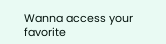Wanna access your favorite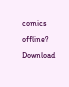comics offline? Download